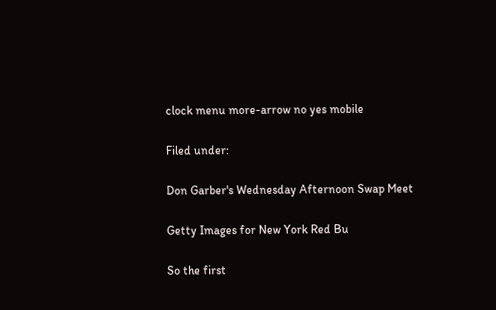clock menu more-arrow no yes mobile

Filed under:

Don Garber's Wednesday Afternoon Swap Meet

Getty Images for New York Red Bu

So the first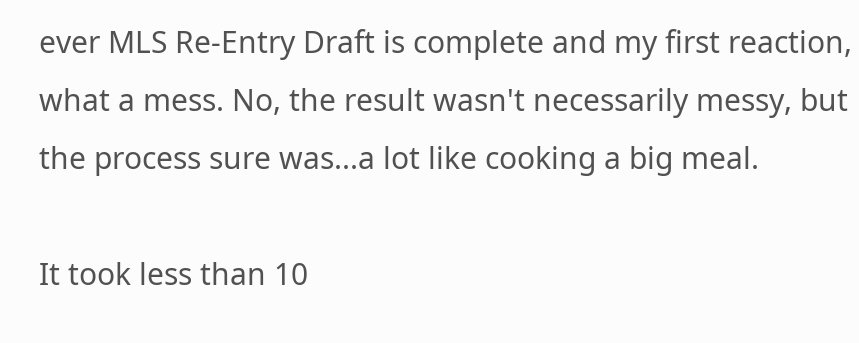ever MLS Re-Entry Draft is complete and my first reaction, what a mess. No, the result wasn't necessarily messy, but the process sure was...a lot like cooking a big meal.

It took less than 10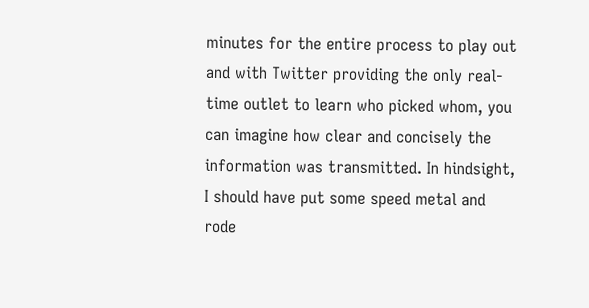minutes for the entire process to play out and with Twitter providing the only real-time outlet to learn who picked whom, you can imagine how clear and concisely the information was transmitted. In hindsight, I should have put some speed metal and rode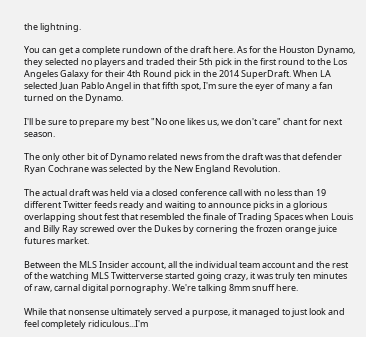the lightning.

You can get a complete rundown of the draft here. As for the Houston Dynamo, they selected no players and traded their 5th pick in the first round to the Los Angeles Galaxy for their 4th Round pick in the 2014 SuperDraft. When LA selected Juan Pablo Angel in that fifth spot, I'm sure the eyer of many a fan turned on the Dynamo.

I'll be sure to prepare my best "No one likes us, we don't care" chant for next season.

The only other bit of Dynamo related news from the draft was that defender Ryan Cochrane was selected by the New England Revolution.

The actual draft was held via a closed conference call with no less than 19 different Twitter feeds ready and waiting to announce picks in a glorious overlapping shout fest that resembled the finale of Trading Spaces when Louis and Billy Ray screwed over the Dukes by cornering the frozen orange juice futures market.

Between the MLS Insider account, all the individual team account and the rest of the watching MLS Twitterverse started going crazy, it was truly ten minutes of raw, carnal digital pornography. We're talking 8mm snuff here.

While that nonsense ultimately served a purpose, it managed to just look and feel completely ridiculous...I'm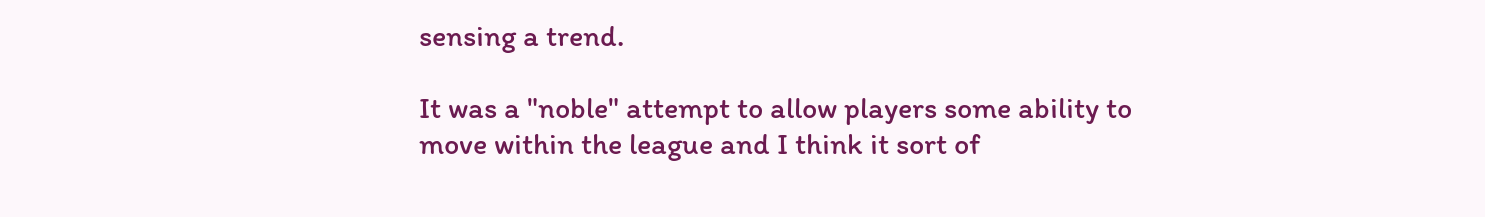sensing a trend.

It was a "noble" attempt to allow players some ability to move within the league and I think it sort of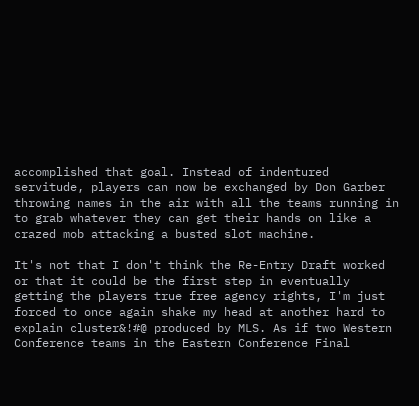accomplished that goal. Instead of indentured servitude, players can now be exchanged by Don Garber throwing names in the air with all the teams running in to grab whatever they can get their hands on like a crazed mob attacking a busted slot machine.

It's not that I don't think the Re-Entry Draft worked or that it could be the first step in eventually getting the players true free agency rights, I'm just forced to once again shake my head at another hard to explain cluster&!#@ produced by MLS. As if two Western Conference teams in the Eastern Conference Final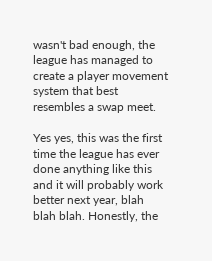wasn't bad enough, the league has managed to create a player movement system that best resembles a swap meet.

Yes yes, this was the first time the league has ever done anything like this and it will probably work better next year, blah blah blah. Honestly, the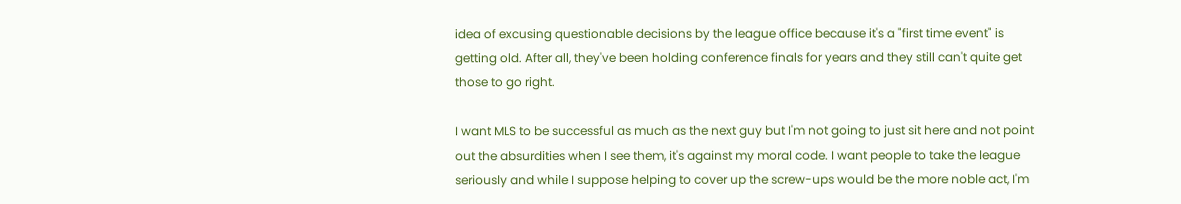idea of excusing questionable decisions by the league office because it's a "first time event" is getting old. After all, they've been holding conference finals for years and they still can't quite get those to go right.

I want MLS to be successful as much as the next guy but I'm not going to just sit here and not point out the absurdities when I see them, it's against my moral code. I want people to take the league seriously and while I suppose helping to cover up the screw-ups would be the more noble act, I'm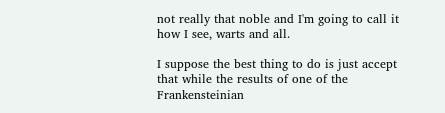not really that noble and I'm going to call it how I see, warts and all.

I suppose the best thing to do is just accept that while the results of one of the Frankensteinian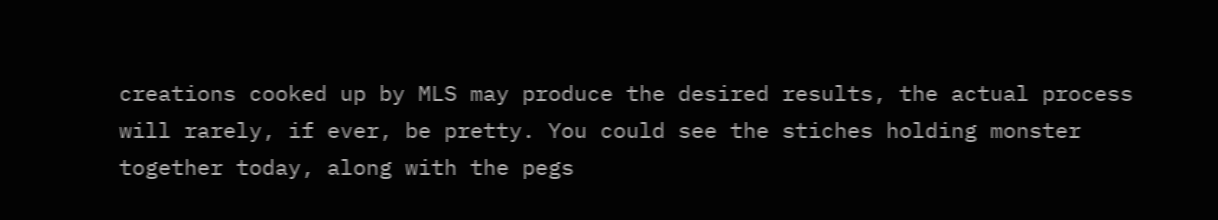creations cooked up by MLS may produce the desired results, the actual process will rarely, if ever, be pretty. You could see the stiches holding monster together today, along with the pegs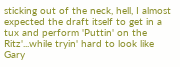sticking out of the neck, hell, I almost expected the draft itself to get in a tux and perform 'Puttin' on the Ritz'...while tryin' hard to look like Gary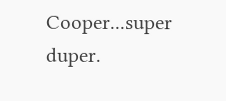Cooper...super duper.